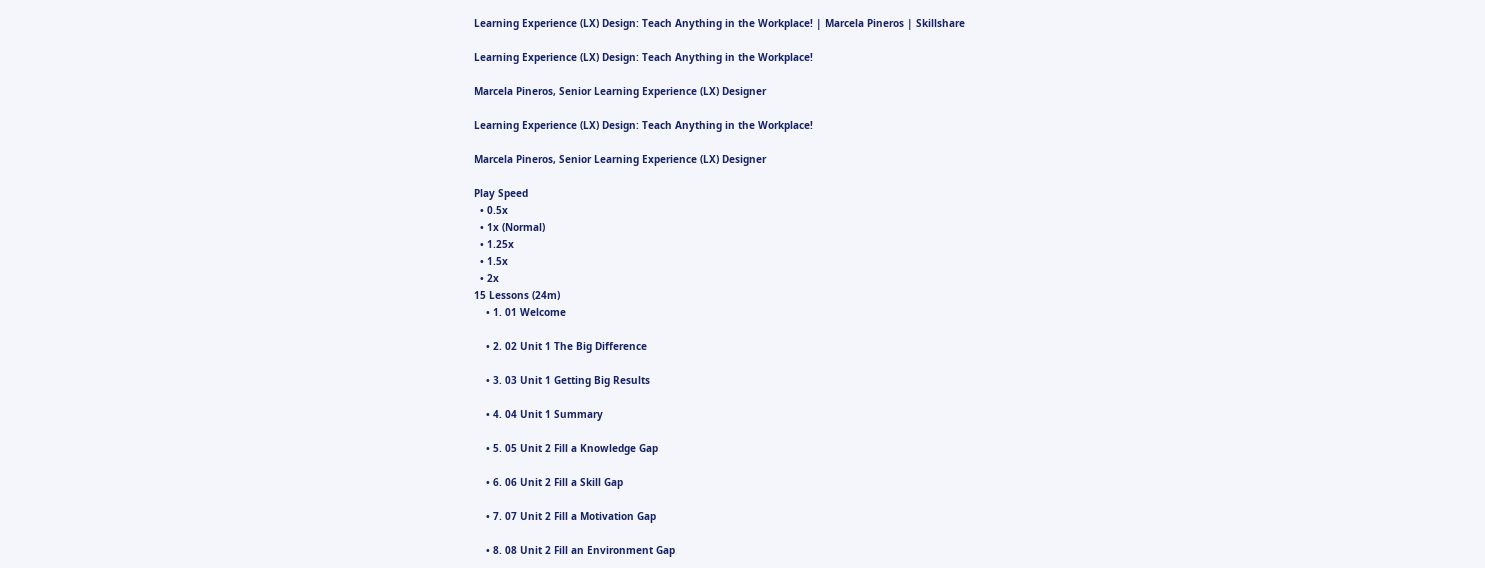Learning Experience (LX) Design: Teach Anything in the Workplace! | Marcela Pineros | Skillshare

Learning Experience (LX) Design: Teach Anything in the Workplace!

Marcela Pineros, Senior Learning Experience (LX) Designer

Learning Experience (LX) Design: Teach Anything in the Workplace!

Marcela Pineros, Senior Learning Experience (LX) Designer

Play Speed
  • 0.5x
  • 1x (Normal)
  • 1.25x
  • 1.5x
  • 2x
15 Lessons (24m)
    • 1. 01 Welcome

    • 2. 02 Unit 1 The Big Difference

    • 3. 03 Unit 1 Getting Big Results

    • 4. 04 Unit 1 Summary

    • 5. 05 Unit 2 Fill a Knowledge Gap

    • 6. 06 Unit 2 Fill a Skill Gap

    • 7. 07 Unit 2 Fill a Motivation Gap

    • 8. 08 Unit 2 Fill an Environment Gap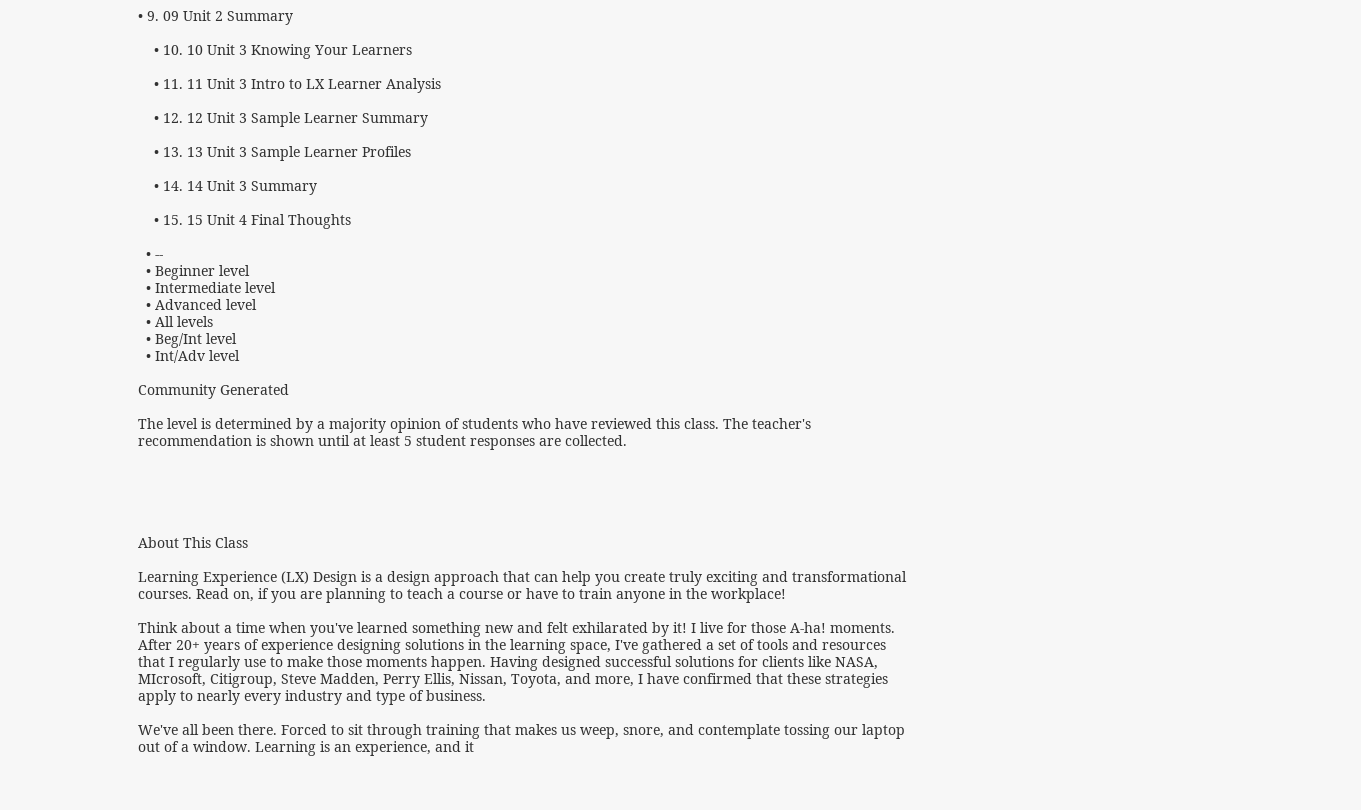• 9. 09 Unit 2 Summary

    • 10. 10 Unit 3 Knowing Your Learners

    • 11. 11 Unit 3 Intro to LX Learner Analysis

    • 12. 12 Unit 3 Sample Learner Summary

    • 13. 13 Unit 3 Sample Learner Profiles

    • 14. 14 Unit 3 Summary

    • 15. 15 Unit 4 Final Thoughts

  • --
  • Beginner level
  • Intermediate level
  • Advanced level
  • All levels
  • Beg/Int level
  • Int/Adv level

Community Generated

The level is determined by a majority opinion of students who have reviewed this class. The teacher's recommendation is shown until at least 5 student responses are collected.





About This Class

Learning Experience (LX) Design is a design approach that can help you create truly exciting and transformational courses. Read on, if you are planning to teach a course or have to train anyone in the workplace!

Think about a time when you've learned something new and felt exhilarated by it! I live for those A-ha! moments. After 20+ years of experience designing solutions in the learning space, I've gathered a set of tools and resources that I regularly use to make those moments happen. Having designed successful solutions for clients like NASA, MIcrosoft, Citigroup, Steve Madden, Perry Ellis, Nissan, Toyota, and more, I have confirmed that these strategies apply to nearly every industry and type of business.

We've all been there. Forced to sit through training that makes us weep, snore, and contemplate tossing our laptop out of a window. Learning is an experience, and it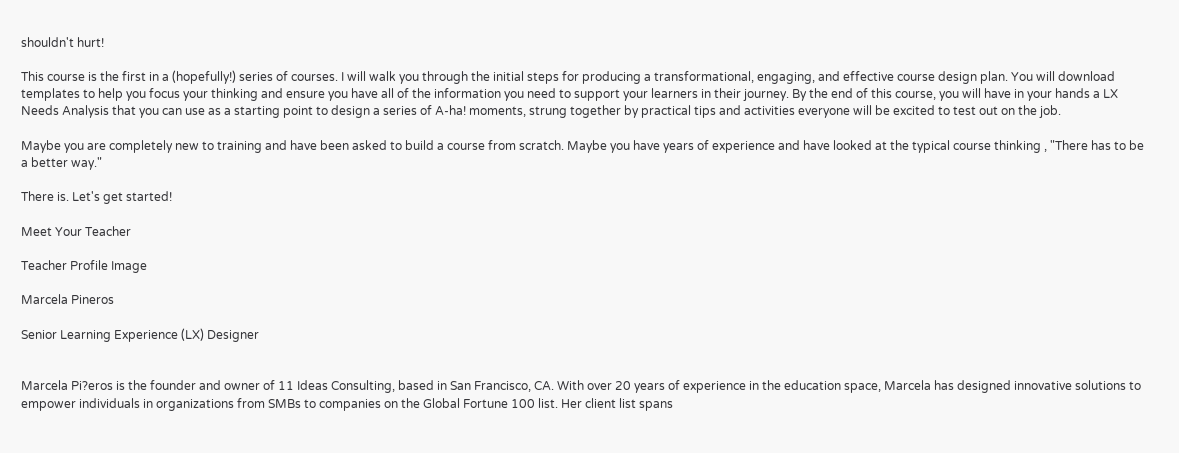shouldn't hurt!

This course is the first in a (hopefully!) series of courses. I will walk you through the initial steps for producing a transformational, engaging, and effective course design plan. You will download templates to help you focus your thinking and ensure you have all of the information you need to support your learners in their journey. By the end of this course, you will have in your hands a LX Needs Analysis that you can use as a starting point to design a series of A-ha! moments, strung together by practical tips and activities everyone will be excited to test out on the job.

Maybe you are completely new to training and have been asked to build a course from scratch. Maybe you have years of experience and have looked at the typical course thinking , "There has to be a better way."

There is. Let's get started!

Meet Your Teacher

Teacher Profile Image

Marcela Pineros

Senior Learning Experience (LX) Designer


Marcela Pi?eros is the founder and owner of 11 Ideas Consulting, based in San Francisco, CA. With over 20 years of experience in the education space, Marcela has designed innovative solutions to empower individuals in organizations from SMBs to companies on the Global Fortune 100 list. Her client list spans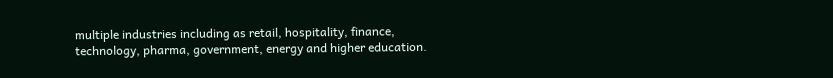multiple industries including as retail, hospitality, finance, technology, pharma, government, energy and higher education.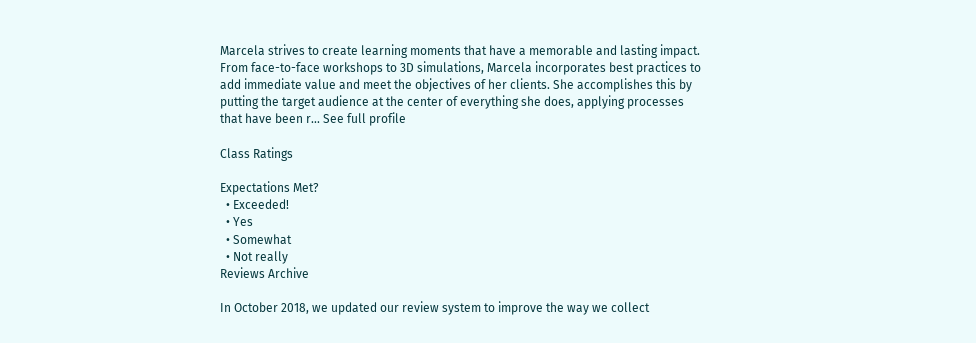Marcela strives to create learning moments that have a memorable and lasting impact. From face-to-face workshops to 3D simulations, Marcela incorporates best practices to add immediate value and meet the objectives of her clients. She accomplishes this by putting the target audience at the center of everything she does, applying processes that have been r... See full profile

Class Ratings

Expectations Met?
  • Exceeded!
  • Yes
  • Somewhat
  • Not really
Reviews Archive

In October 2018, we updated our review system to improve the way we collect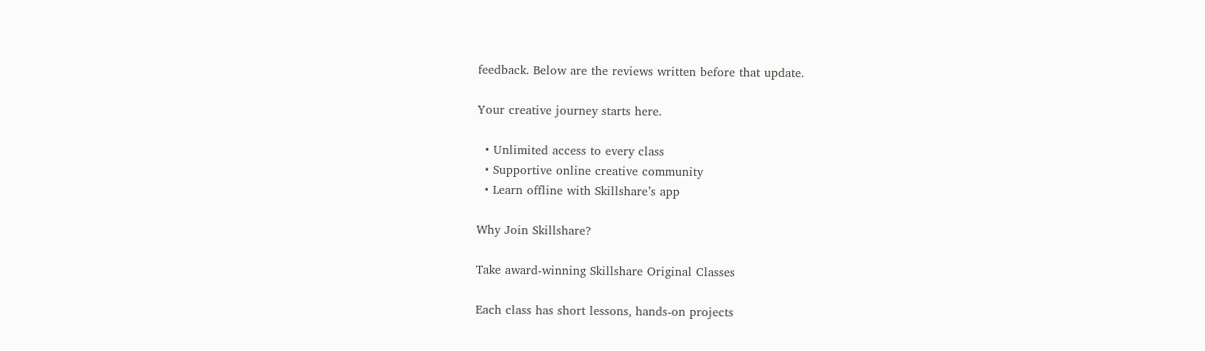feedback. Below are the reviews written before that update.

Your creative journey starts here.

  • Unlimited access to every class
  • Supportive online creative community
  • Learn offline with Skillshare’s app

Why Join Skillshare?

Take award-winning Skillshare Original Classes

Each class has short lessons, hands-on projects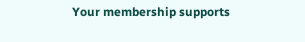Your membership supports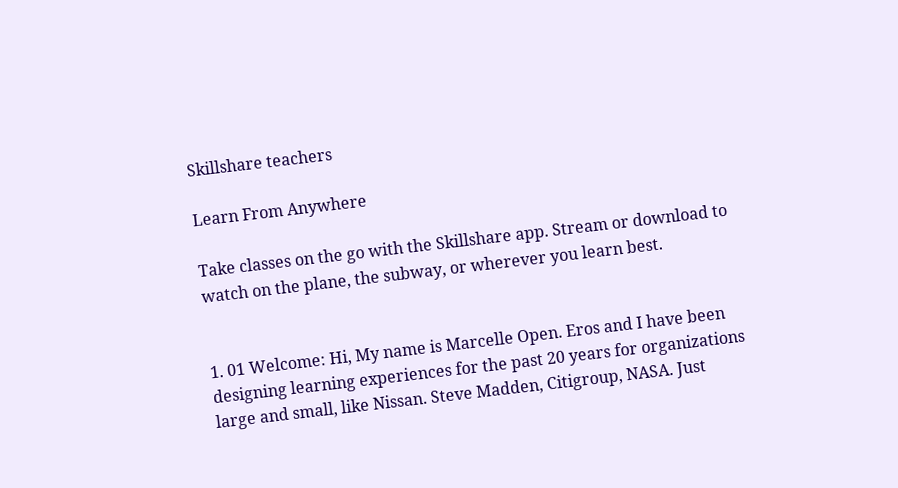Skillshare teachers

Learn From Anywhere

Take classes on the go with the Skillshare app. Stream or download to watch on the plane, the subway, or wherever you learn best.


1. 01 Welcome: Hi, My name is Marcelle Open. Eros and I have been designing learning experiences for the past 20 years for organizations large and small, like Nissan. Steve Madden, Citigroup, NASA. Just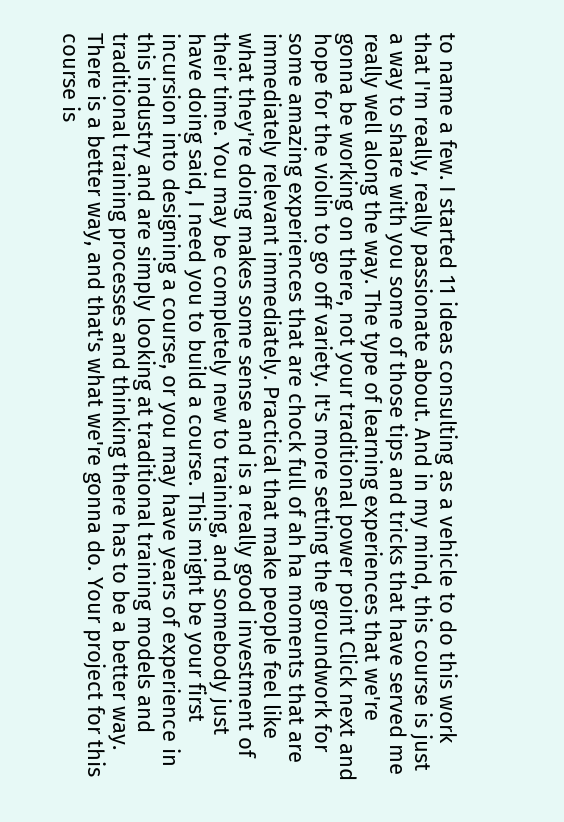to name a few. I started 11 ideas consulting as a vehicle to do this work that I'm really, really passionate about. And in my mind, this course is just a way to share with you some of those tips and tricks that have served me really well along the way. The type of learning experiences that we're gonna be working on there, not your traditional power point Click next and hope for the violin to go off variety. It's more setting the groundwork for some amazing experiences that are chock full of ah ha moments that are immediately relevant immediately. Practical that make people feel like what they're doing makes some sense and is a really good investment of their time. You may be completely new to training, and somebody just have doing said, I need you to build a course. This might be your first incursion into designing a course, or you may have years of experience in this industry and are simply looking at traditional training models and traditional training processes and thinking there has to be a better way. There is a better way, and that's what we're gonna do. Your project for this course is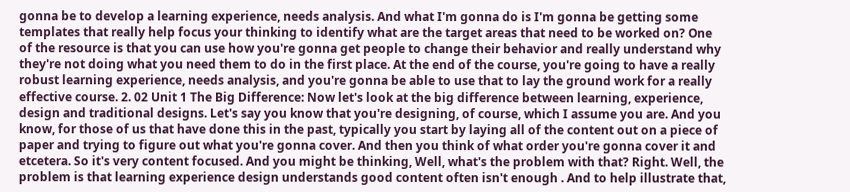gonna be to develop a learning experience, needs analysis. And what I'm gonna do is I'm gonna be getting some templates that really help focus your thinking to identify what are the target areas that need to be worked on? One of the resource is that you can use how you're gonna get people to change their behavior and really understand why they're not doing what you need them to do in the first place. At the end of the course, you're going to have a really robust learning experience, needs analysis, and you're gonna be able to use that to lay the ground work for a really effective course. 2. 02 Unit 1 The Big Difference: Now let's look at the big difference between learning, experience, design and traditional designs. Let's say you know that you're designing, of course, which I assume you are. And you know, for those of us that have done this in the past, typically you start by laying all of the content out on a piece of paper and trying to figure out what you're gonna cover. And then you think of what order you're gonna cover it and etcetera. So it's very content focused. And you might be thinking, Well, what's the problem with that? Right. Well, the problem is that learning experience design understands good content often isn't enough . And to help illustrate that,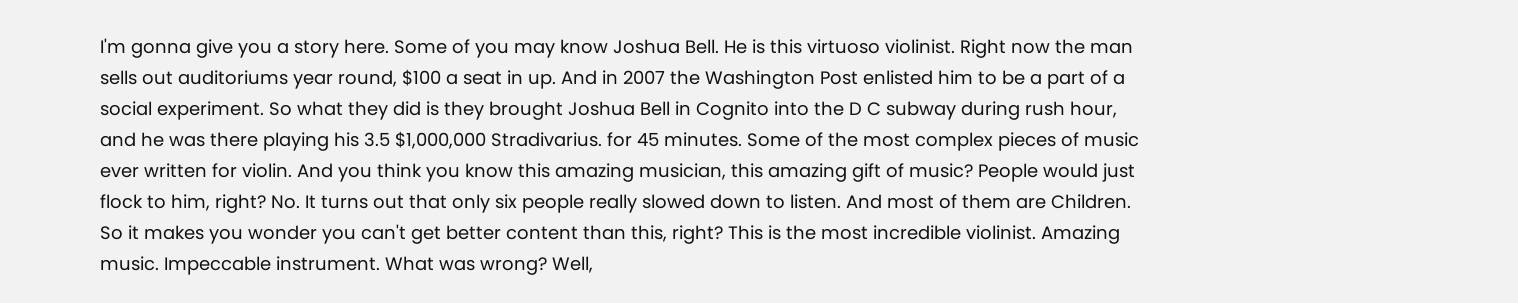I'm gonna give you a story here. Some of you may know Joshua Bell. He is this virtuoso violinist. Right now the man sells out auditoriums year round, $100 a seat in up. And in 2007 the Washington Post enlisted him to be a part of a social experiment. So what they did is they brought Joshua Bell in Cognito into the D C subway during rush hour, and he was there playing his 3.5 $1,000,000 Stradivarius. for 45 minutes. Some of the most complex pieces of music ever written for violin. And you think you know this amazing musician, this amazing gift of music? People would just flock to him, right? No. It turns out that only six people really slowed down to listen. And most of them are Children. So it makes you wonder you can't get better content than this, right? This is the most incredible violinist. Amazing music. Impeccable instrument. What was wrong? Well,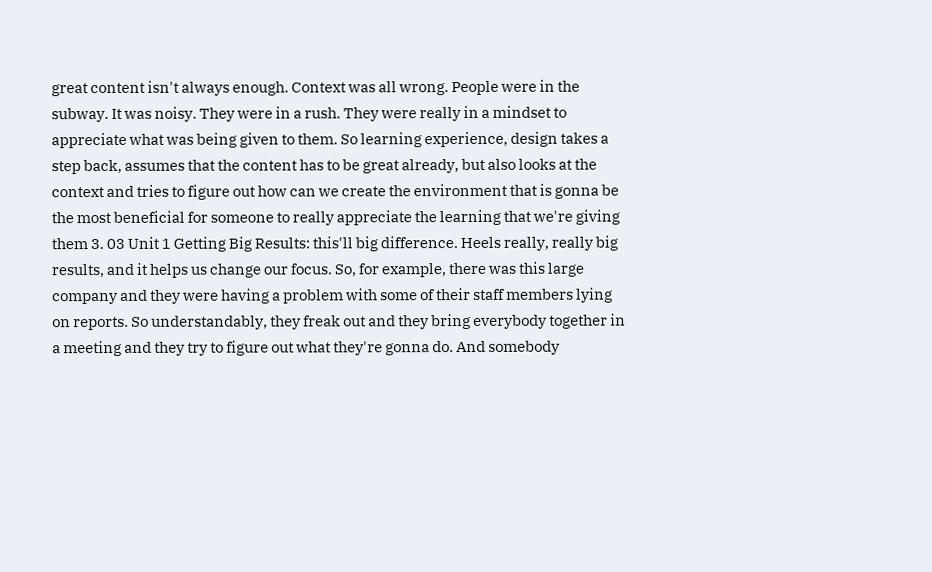great content isn't always enough. Context was all wrong. People were in the subway. It was noisy. They were in a rush. They were really in a mindset to appreciate what was being given to them. So learning experience, design takes a step back, assumes that the content has to be great already, but also looks at the context and tries to figure out how can we create the environment that is gonna be the most beneficial for someone to really appreciate the learning that we're giving them 3. 03 Unit 1 Getting Big Results: this'll big difference. Heels really, really big results, and it helps us change our focus. So, for example, there was this large company and they were having a problem with some of their staff members lying on reports. So understandably, they freak out and they bring everybody together in a meeting and they try to figure out what they're gonna do. And somebody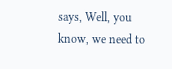says, Well, you know, we need to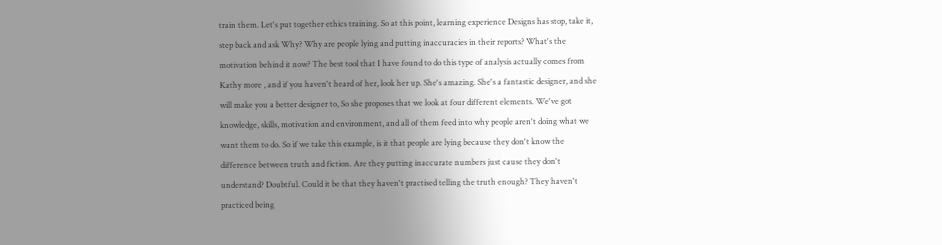train them. Let's put together ethics training. So at this point, learning experience Designs has stop, take it, step back and ask Why? Why are people lying and putting inaccuracies in their reports? What's the motivation behind it now? The best tool that I have found to do this type of analysis actually comes from Kathy more , and if you haven't heard of her, look her up. She's amazing. She's a fantastic designer, and she will make you a better designer to, So she proposes that we look at four different elements. We've got knowledge, skills, motivation and environment, and all of them feed into why people aren't doing what we want them to do. So if we take this example, is it that people are lying because they don't know the difference between truth and fiction. Are they putting inaccurate numbers just cause they don't understand? Doubtful. Could it be that they haven't practised telling the truth enough? They haven't practiced being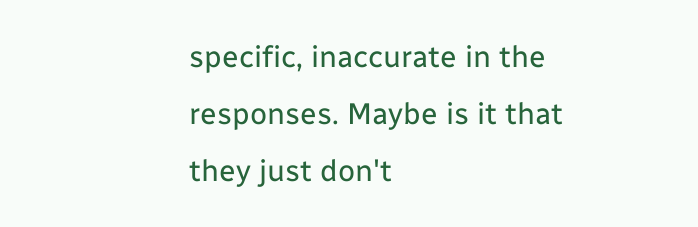specific, inaccurate in the responses. Maybe is it that they just don't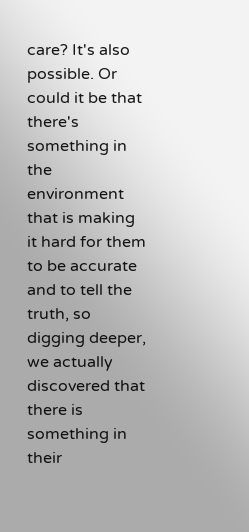care? It's also possible. Or could it be that there's something in the environment that is making it hard for them to be accurate and to tell the truth, so digging deeper, we actually discovered that there is something in their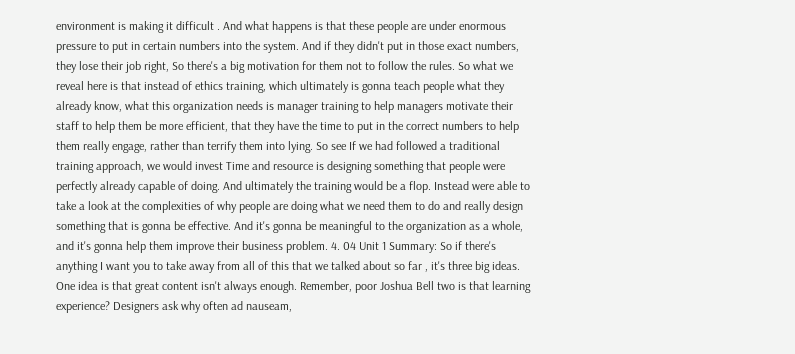environment is making it difficult . And what happens is that these people are under enormous pressure to put in certain numbers into the system. And if they didn't put in those exact numbers, they lose their job right, So there's a big motivation for them not to follow the rules. So what we reveal here is that instead of ethics training, which ultimately is gonna teach people what they already know, what this organization needs is manager training to help managers motivate their staff to help them be more efficient, that they have the time to put in the correct numbers to help them really engage, rather than terrify them into lying. So see If we had followed a traditional training approach, we would invest Time and resource is designing something that people were perfectly already capable of doing. And ultimately the training would be a flop. Instead were able to take a look at the complexities of why people are doing what we need them to do and really design something that is gonna be effective. And it's gonna be meaningful to the organization as a whole, and it's gonna help them improve their business problem. 4. 04 Unit 1 Summary: So if there's anything I want you to take away from all of this that we talked about so far , it's three big ideas. One idea is that great content isn't always enough. Remember, poor Joshua Bell two is that learning experience? Designers ask why often ad nauseam,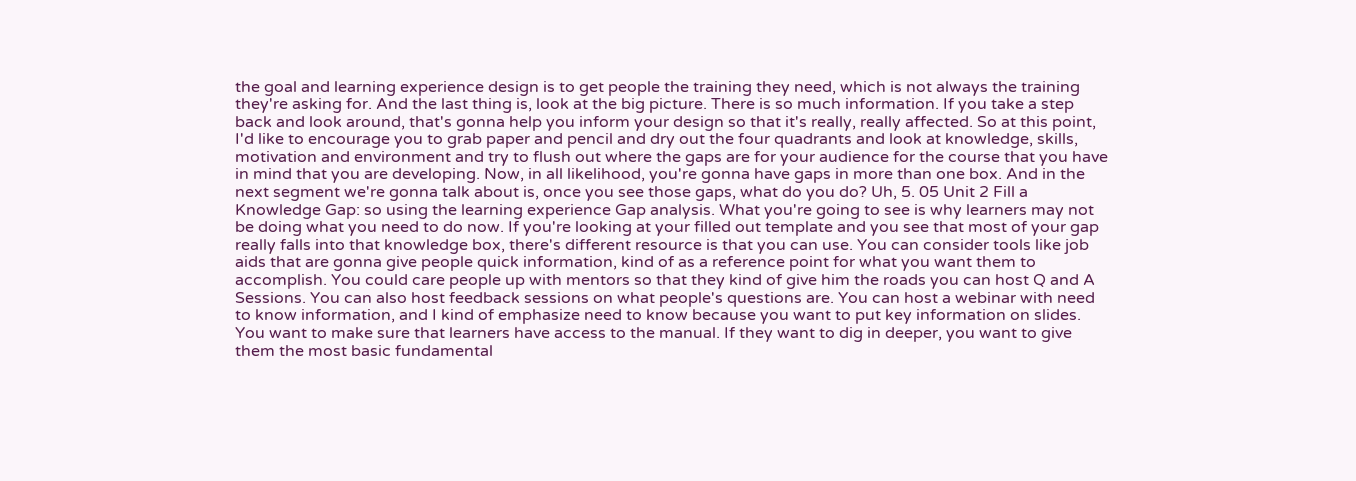the goal and learning experience design is to get people the training they need, which is not always the training they're asking for. And the last thing is, look at the big picture. There is so much information. If you take a step back and look around, that's gonna help you inform your design so that it's really, really affected. So at this point, I'd like to encourage you to grab paper and pencil and dry out the four quadrants and look at knowledge, skills, motivation and environment and try to flush out where the gaps are for your audience for the course that you have in mind that you are developing. Now, in all likelihood, you're gonna have gaps in more than one box. And in the next segment we're gonna talk about is, once you see those gaps, what do you do? Uh, 5. 05 Unit 2 Fill a Knowledge Gap: so using the learning experience Gap analysis. What you're going to see is why learners may not be doing what you need to do now. If you're looking at your filled out template and you see that most of your gap really falls into that knowledge box, there's different resource is that you can use. You can consider tools like job aids that are gonna give people quick information, kind of as a reference point for what you want them to accomplish. You could care people up with mentors so that they kind of give him the roads you can host Q and A Sessions. You can also host feedback sessions on what people's questions are. You can host a webinar with need to know information, and I kind of emphasize need to know because you want to put key information on slides. You want to make sure that learners have access to the manual. If they want to dig in deeper, you want to give them the most basic fundamental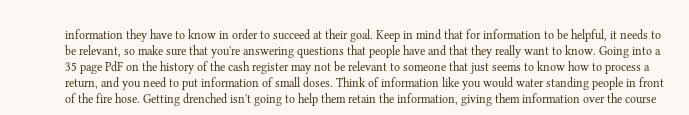information they have to know in order to succeed at their goal. Keep in mind that for information to be helpful, it needs to be relevant, so make sure that you're answering questions that people have and that they really want to know. Going into a 35 page PdF on the history of the cash register may not be relevant to someone that just seems to know how to process a return, and you need to put information of small doses. Think of information like you would water standing people in front of the fire hose. Getting drenched isn't going to help them retain the information, giving them information over the course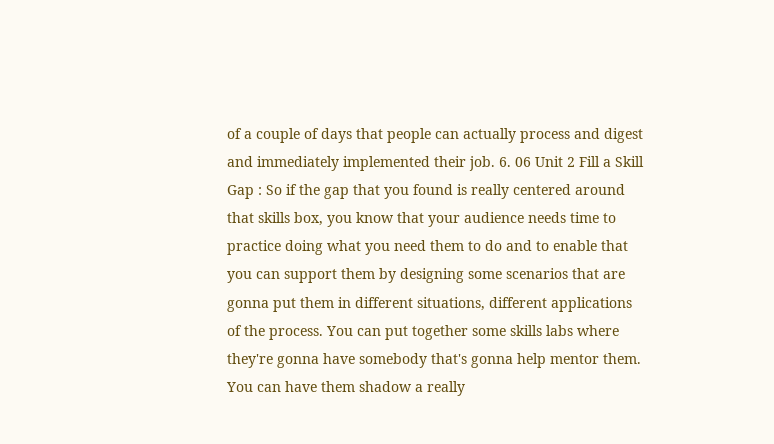of a couple of days that people can actually process and digest and immediately implemented their job. 6. 06 Unit 2 Fill a Skill Gap : So if the gap that you found is really centered around that skills box, you know that your audience needs time to practice doing what you need them to do and to enable that you can support them by designing some scenarios that are gonna put them in different situations, different applications of the process. You can put together some skills labs where they're gonna have somebody that's gonna help mentor them. You can have them shadow a really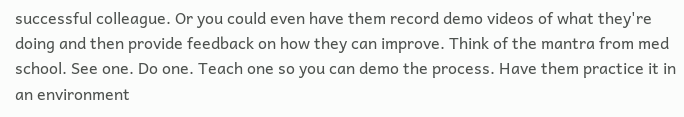successful colleague. Or you could even have them record demo videos of what they're doing and then provide feedback on how they can improve. Think of the mantra from med school. See one. Do one. Teach one so you can demo the process. Have them practice it in an environment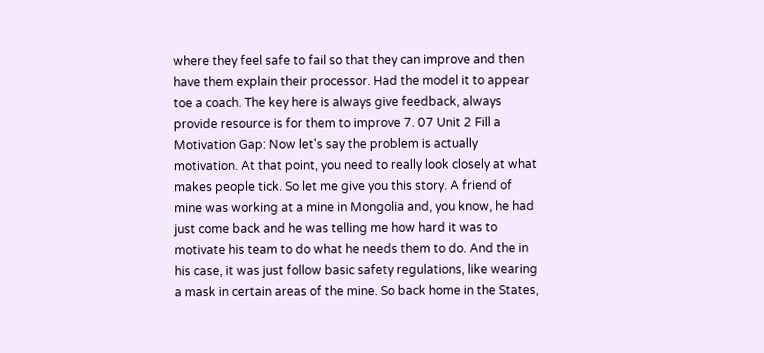where they feel safe to fail so that they can improve and then have them explain their processor. Had the model it to appear toe a coach. The key here is always give feedback, always provide resource is for them to improve 7. 07 Unit 2 Fill a Motivation Gap: Now let's say the problem is actually motivation. At that point, you need to really look closely at what makes people tick. So let me give you this story. A friend of mine was working at a mine in Mongolia and, you know, he had just come back and he was telling me how hard it was to motivate his team to do what he needs them to do. And the in his case, it was just follow basic safety regulations, like wearing a mask in certain areas of the mine. So back home in the States,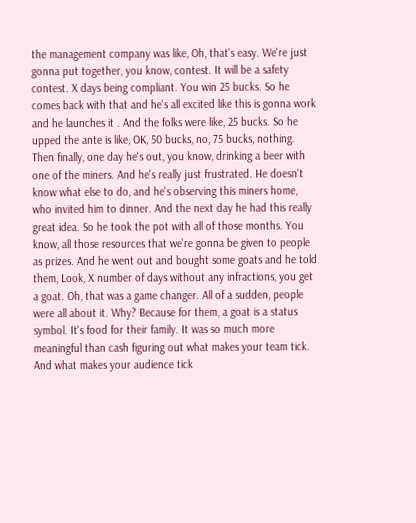the management company was like, Oh, that's easy. We're just gonna put together, you know, contest. It will be a safety contest. X days being compliant. You win 25 bucks. So he comes back with that and he's all excited like this is gonna work and he launches it . And the folks were like, 25 bucks. So he upped the ante is like, OK, 50 bucks, no, 75 bucks, nothing. Then finally, one day he's out, you know, drinking a beer with one of the miners. And he's really just frustrated. He doesn't know what else to do, and he's observing this miners home, who invited him to dinner. And the next day he had this really great idea. So he took the pot with all of those months. You know, all those resources that we're gonna be given to people as prizes. And he went out and bought some goats and he told them, Look, X number of days without any infractions, you get a goat. Oh, that was a game changer. All of a sudden, people were all about it. Why? Because for them, a goat is a status symbol. It's food for their family. It was so much more meaningful than cash figuring out what makes your team tick. And what makes your audience tick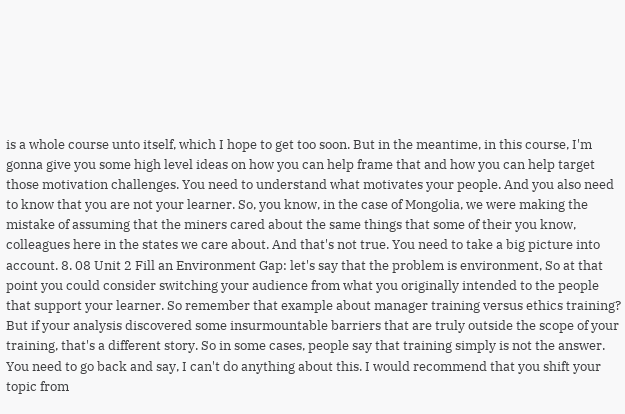is a whole course unto itself, which I hope to get too soon. But in the meantime, in this course, I'm gonna give you some high level ideas on how you can help frame that and how you can help target those motivation challenges. You need to understand what motivates your people. And you also need to know that you are not your learner. So, you know, in the case of Mongolia, we were making the mistake of assuming that the miners cared about the same things that some of their you know, colleagues here in the states we care about. And that's not true. You need to take a big picture into account. 8. 08 Unit 2 Fill an Environment Gap: let's say that the problem is environment, So at that point you could consider switching your audience from what you originally intended to the people that support your learner. So remember that example about manager training versus ethics training? But if your analysis discovered some insurmountable barriers that are truly outside the scope of your training, that's a different story. So in some cases, people say that training simply is not the answer. You need to go back and say, I can't do anything about this. I would recommend that you shift your topic from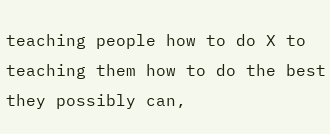teaching people how to do X to teaching them how to do the best they possibly can,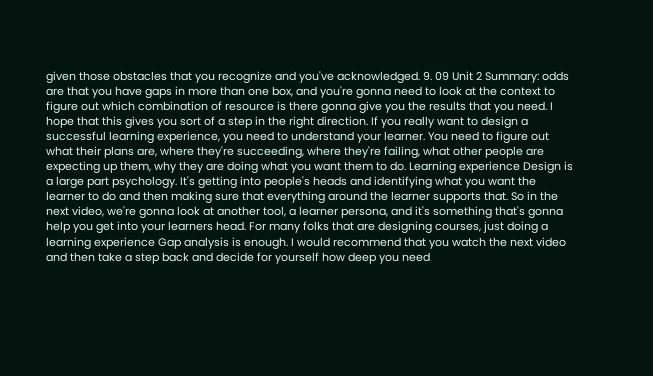given those obstacles that you recognize and you've acknowledged. 9. 09 Unit 2 Summary: odds are that you have gaps in more than one box, and you're gonna need to look at the context to figure out which combination of resource is there gonna give you the results that you need. I hope that this gives you sort of a step in the right direction. If you really want to design a successful learning experience, you need to understand your learner. You need to figure out what their plans are, where they're succeeding, where they're failing, what other people are expecting up them, why they are doing what you want them to do. Learning experience Design is a large part psychology. It's getting into people's heads and identifying what you want the learner to do and then making sure that everything around the learner supports that. So in the next video, we're gonna look at another tool, a learner persona, and it's something that's gonna help you get into your learners head. For many folks that are designing courses, just doing a learning experience Gap analysis is enough. I would recommend that you watch the next video and then take a step back and decide for yourself how deep you need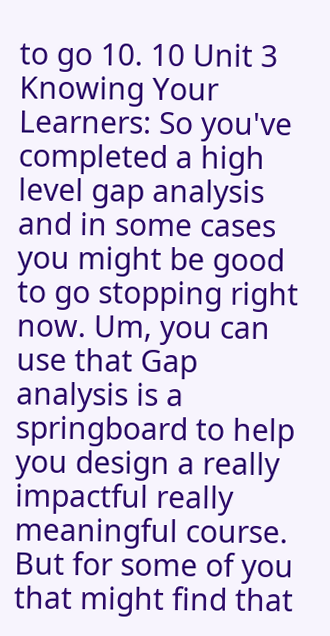to go 10. 10 Unit 3 Knowing Your Learners: So you've completed a high level gap analysis and in some cases you might be good to go stopping right now. Um, you can use that Gap analysis is a springboard to help you design a really impactful really meaningful course. But for some of you that might find that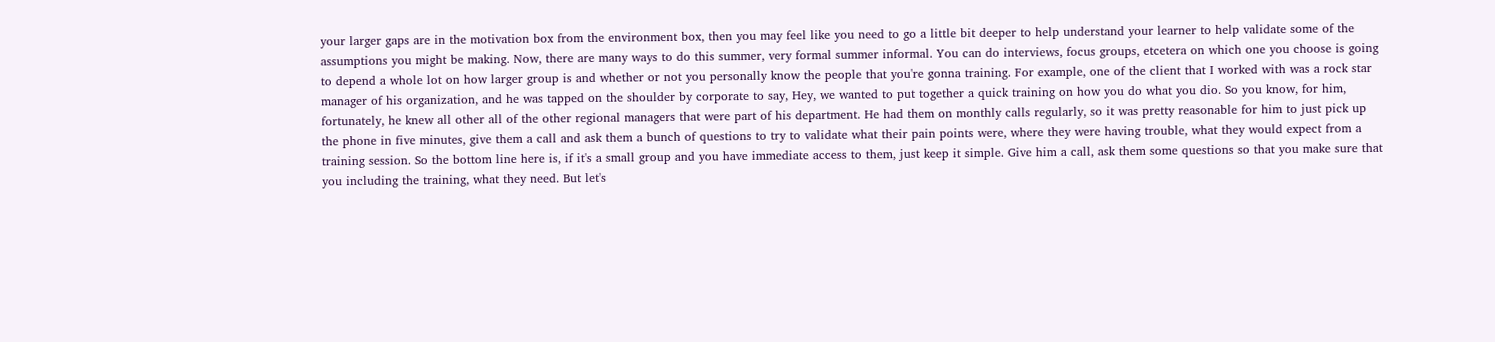your larger gaps are in the motivation box from the environment box, then you may feel like you need to go a little bit deeper to help understand your learner to help validate some of the assumptions you might be making. Now, there are many ways to do this summer, very formal summer informal. You can do interviews, focus groups, etcetera on which one you choose is going to depend a whole lot on how larger group is and whether or not you personally know the people that you're gonna training. For example, one of the client that I worked with was a rock star manager of his organization, and he was tapped on the shoulder by corporate to say, Hey, we wanted to put together a quick training on how you do what you dio. So you know, for him, fortunately, he knew all other all of the other regional managers that were part of his department. He had them on monthly calls regularly, so it was pretty reasonable for him to just pick up the phone in five minutes, give them a call and ask them a bunch of questions to try to validate what their pain points were, where they were having trouble, what they would expect from a training session. So the bottom line here is, if it's a small group and you have immediate access to them, just keep it simple. Give him a call, ask them some questions so that you make sure that you including the training, what they need. But let's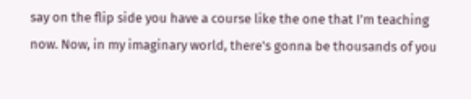say on the flip side you have a course like the one that I'm teaching now. Now, in my imaginary world, there's gonna be thousands of you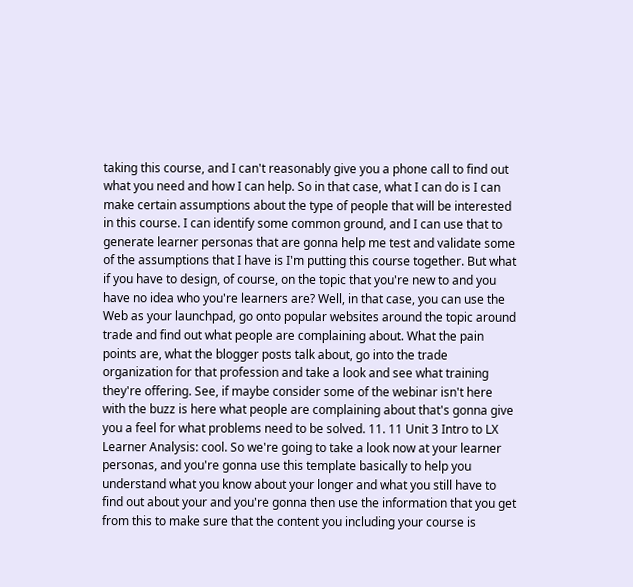taking this course, and I can't reasonably give you a phone call to find out what you need and how I can help. So in that case, what I can do is I can make certain assumptions about the type of people that will be interested in this course. I can identify some common ground, and I can use that to generate learner personas that are gonna help me test and validate some of the assumptions that I have is I'm putting this course together. But what if you have to design, of course, on the topic that you're new to and you have no idea who you're learners are? Well, in that case, you can use the Web as your launchpad, go onto popular websites around the topic around trade and find out what people are complaining about. What the pain points are, what the blogger posts talk about, go into the trade organization for that profession and take a look and see what training they're offering. See, if maybe consider some of the webinar isn't here with the buzz is here what people are complaining about that's gonna give you a feel for what problems need to be solved. 11. 11 Unit 3 Intro to LX Learner Analysis: cool. So we're going to take a look now at your learner personas, and you're gonna use this template basically to help you understand what you know about your longer and what you still have to find out about your and you're gonna then use the information that you get from this to make sure that the content you including your course is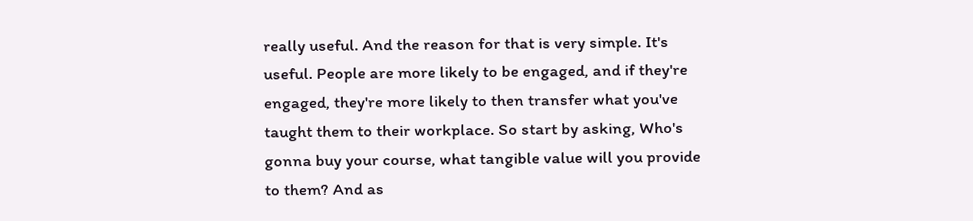really useful. And the reason for that is very simple. It's useful. People are more likely to be engaged, and if they're engaged, they're more likely to then transfer what you've taught them to their workplace. So start by asking, Who's gonna buy your course, what tangible value will you provide to them? And as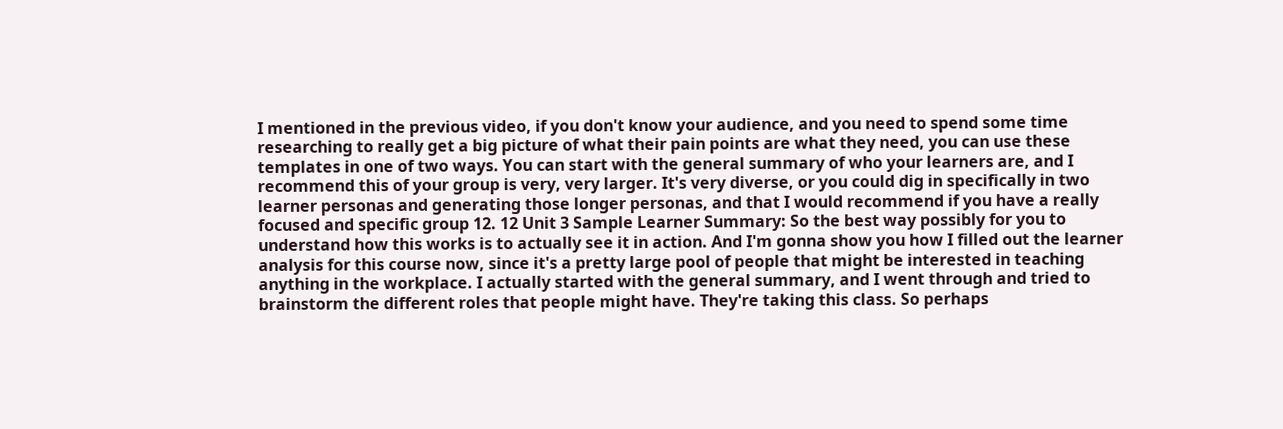I mentioned in the previous video, if you don't know your audience, and you need to spend some time researching to really get a big picture of what their pain points are what they need, you can use these templates in one of two ways. You can start with the general summary of who your learners are, and I recommend this of your group is very, very larger. It's very diverse, or you could dig in specifically in two learner personas and generating those longer personas, and that I would recommend if you have a really focused and specific group 12. 12 Unit 3 Sample Learner Summary: So the best way possibly for you to understand how this works is to actually see it in action. And I'm gonna show you how I filled out the learner analysis for this course now, since it's a pretty large pool of people that might be interested in teaching anything in the workplace. I actually started with the general summary, and I went through and tried to brainstorm the different roles that people might have. They're taking this class. So perhaps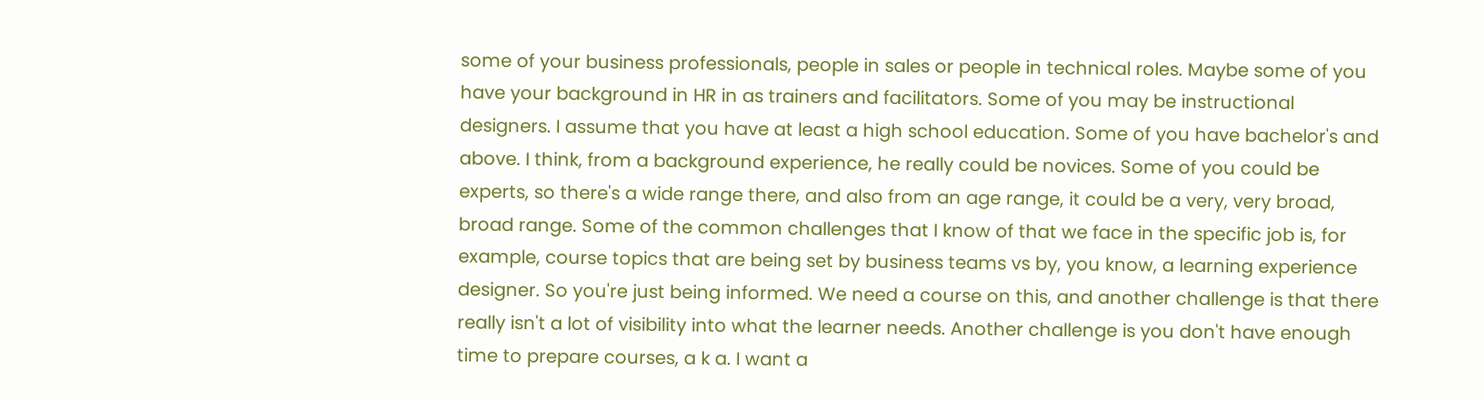some of your business professionals, people in sales or people in technical roles. Maybe some of you have your background in HR in as trainers and facilitators. Some of you may be instructional designers. I assume that you have at least a high school education. Some of you have bachelor's and above. I think, from a background experience, he really could be novices. Some of you could be experts, so there's a wide range there, and also from an age range, it could be a very, very broad, broad range. Some of the common challenges that I know of that we face in the specific job is, for example, course topics that are being set by business teams vs by, you know, a learning experience designer. So you're just being informed. We need a course on this, and another challenge is that there really isn't a lot of visibility into what the learner needs. Another challenge is you don't have enough time to prepare courses, a k a. I want a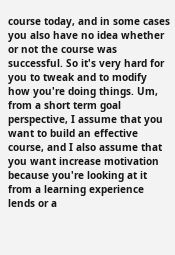course today, and in some cases you also have no idea whether or not the course was successful. So it's very hard for you to tweak and to modify how you're doing things. Um, from a short term goal perspective, I assume that you want to build an effective course, and I also assume that you want increase motivation because you're looking at it from a learning experience lends or a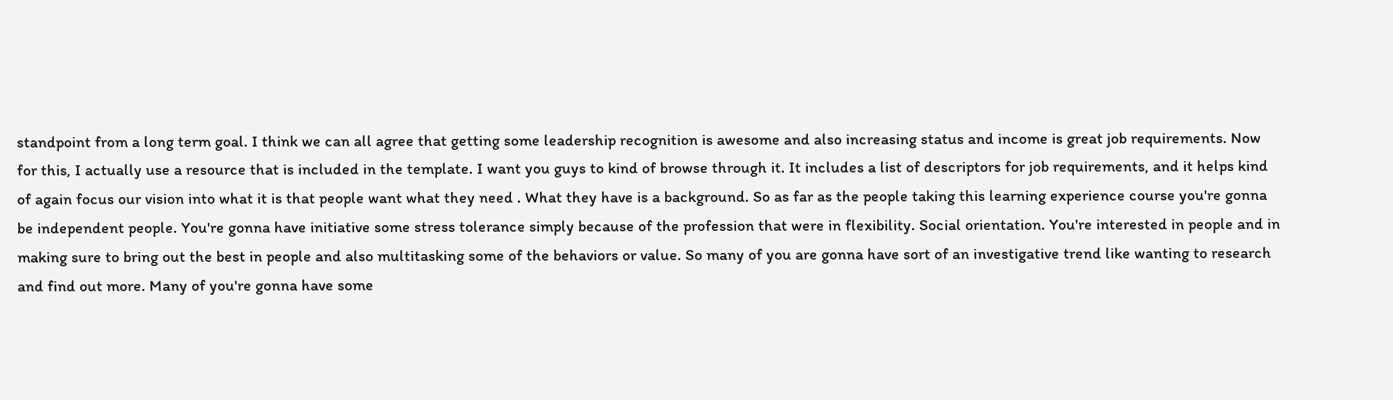standpoint from a long term goal. I think we can all agree that getting some leadership recognition is awesome and also increasing status and income is great job requirements. Now for this, I actually use a resource that is included in the template. I want you guys to kind of browse through it. It includes a list of descriptors for job requirements, and it helps kind of again focus our vision into what it is that people want what they need . What they have is a background. So as far as the people taking this learning experience course you're gonna be independent people. You're gonna have initiative some stress tolerance simply because of the profession that were in flexibility. Social orientation. You're interested in people and in making sure to bring out the best in people and also multitasking some of the behaviors or value. So many of you are gonna have sort of an investigative trend like wanting to research and find out more. Many of you're gonna have some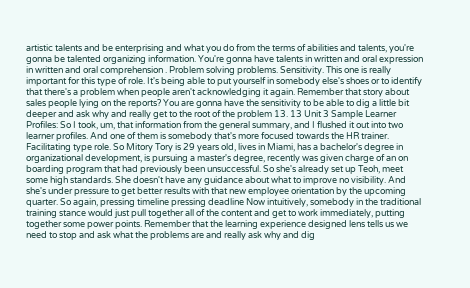artistic talents and be enterprising and what you do from the terms of abilities and talents, you're gonna be talented organizing information. You're gonna have talents in written and oral expression in written and oral comprehension . Problem solving problems. Sensitivity. This one is really important for this type of role. It's being able to put yourself in somebody else's shoes or to identify that there's a problem when people aren't acknowledging it again. Remember that story about sales people lying on the reports? You are gonna have the sensitivity to be able to dig a little bit deeper and ask why and really get to the root of the problem 13. 13 Unit 3 Sample Learner Profiles: So I took, um, that information from the general summary, and I flushed it out into two learner profiles. And one of them is somebody that's more focused towards the HR trainer. Facilitating type role. So Mitory Tory is 29 years old, lives in Miami, has a bachelor's degree in organizational development, is pursuing a master's degree, recently was given charge of an on boarding program that had previously been unsuccessful. So she's already set up Teoh, meet some high standards. She doesn't have any guidance about what to improve no visibility. And she's under pressure to get better results with that new employee orientation by the upcoming quarter. So again, pressing timeline pressing deadline Now intuitively, somebody in the traditional training stance would just pull together all of the content and get to work immediately, putting together some power points. Remember that the learning experience designed lens tells us we need to stop and ask what the problems are and really ask why and dig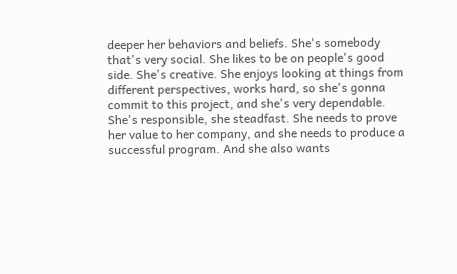deeper her behaviors and beliefs. She's somebody that's very social. She likes to be on people's good side. She's creative. She enjoys looking at things from different perspectives, works hard, so she's gonna commit to this project, and she's very dependable. She's responsible, she steadfast. She needs to prove her value to her company, and she needs to produce a successful program. And she also wants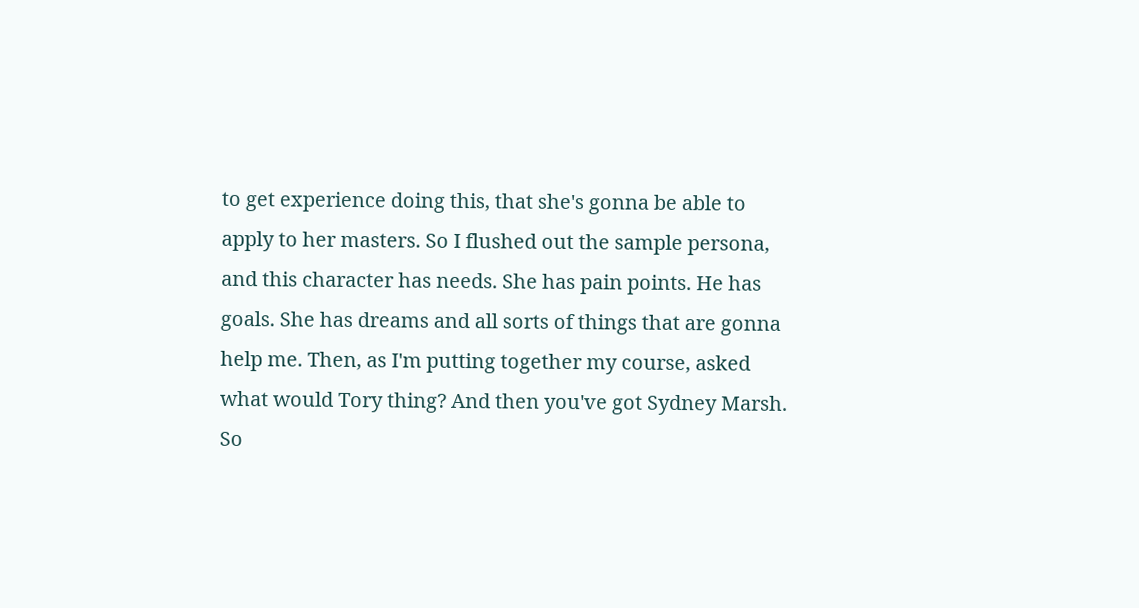to get experience doing this, that she's gonna be able to apply to her masters. So I flushed out the sample persona, and this character has needs. She has pain points. He has goals. She has dreams and all sorts of things that are gonna help me. Then, as I'm putting together my course, asked what would Tory thing? And then you've got Sydney Marsh. So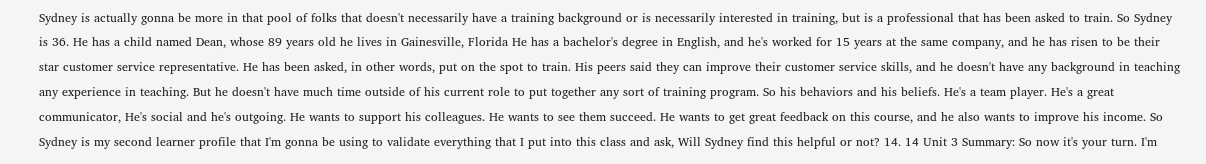Sydney is actually gonna be more in that pool of folks that doesn't necessarily have a training background or is necessarily interested in training, but is a professional that has been asked to train. So Sydney is 36. He has a child named Dean, whose 89 years old he lives in Gainesville, Florida He has a bachelor's degree in English, and he's worked for 15 years at the same company, and he has risen to be their star customer service representative. He has been asked, in other words, put on the spot to train. His peers said they can improve their customer service skills, and he doesn't have any background in teaching any experience in teaching. But he doesn't have much time outside of his current role to put together any sort of training program. So his behaviors and his beliefs. He's a team player. He's a great communicator, He's social and he's outgoing. He wants to support his colleagues. He wants to see them succeed. He wants to get great feedback on this course, and he also wants to improve his income. So Sydney is my second learner profile that I'm gonna be using to validate everything that I put into this class and ask, Will Sydney find this helpful or not? 14. 14 Unit 3 Summary: So now it's your turn. I'm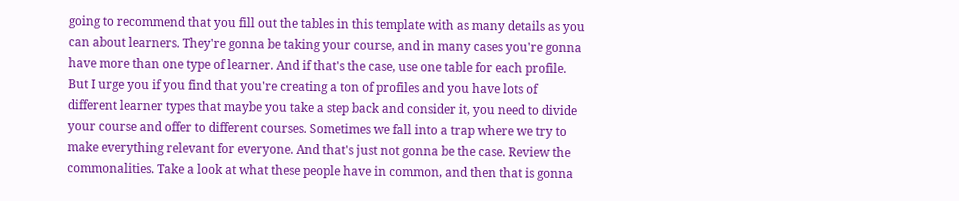going to recommend that you fill out the tables in this template with as many details as you can about learners. They're gonna be taking your course, and in many cases you're gonna have more than one type of learner. And if that's the case, use one table for each profile. But I urge you if you find that you're creating a ton of profiles and you have lots of different learner types that maybe you take a step back and consider it, you need to divide your course and offer to different courses. Sometimes we fall into a trap where we try to make everything relevant for everyone. And that's just not gonna be the case. Review the commonalities. Take a look at what these people have in common, and then that is gonna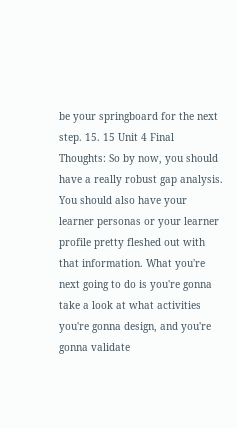be your springboard for the next step. 15. 15 Unit 4 Final Thoughts: So by now, you should have a really robust gap analysis. You should also have your learner personas or your learner profile pretty fleshed out with that information. What you're next going to do is you're gonna take a look at what activities you're gonna design, and you're gonna validate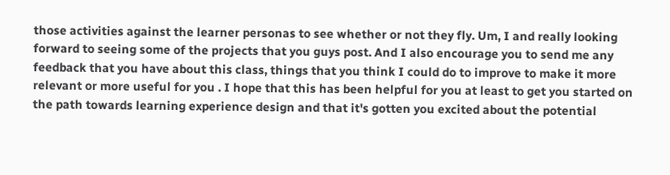those activities against the learner personas to see whether or not they fly. Um, I and really looking forward to seeing some of the projects that you guys post. And I also encourage you to send me any feedback that you have about this class, things that you think I could do to improve to make it more relevant or more useful for you . I hope that this has been helpful for you at least to get you started on the path towards learning experience design and that it's gotten you excited about the potential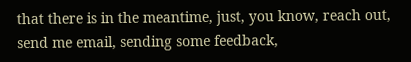that there is in the meantime, just, you know, reach out, send me email, sending some feedback,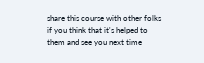share this course with other folks if you think that it's helped to them and see you next time